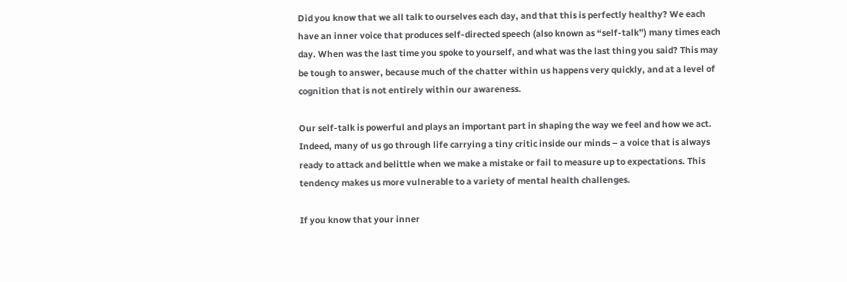Did you know that we all talk to ourselves each day, and that this is perfectly healthy? We each have an inner voice that produces self-directed speech (also known as “self-talk”) many times each day. When was the last time you spoke to yourself, and what was the last thing you said? This may be tough to answer, because much of the chatter within us happens very quickly, and at a level of cognition that is not entirely within our awareness.

Our self-talk is powerful and plays an important part in shaping the way we feel and how we act. Indeed, many of us go through life carrying a tiny critic inside our minds – a voice that is always ready to attack and belittle when we make a mistake or fail to measure up to expectations. This tendency makes us more vulnerable to a variety of mental health challenges.

If you know that your inner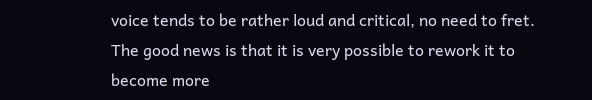voice tends to be rather loud and critical, no need to fret. The good news is that it is very possible to rework it to become more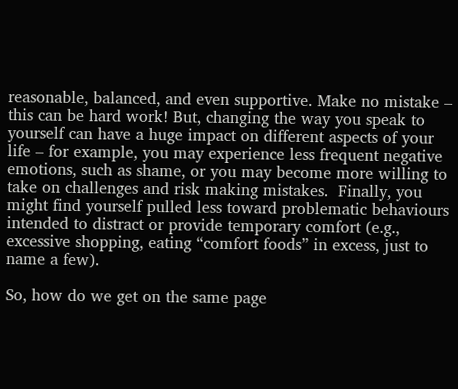reasonable, balanced, and even supportive. Make no mistake – this can be hard work! But, changing the way you speak to yourself can have a huge impact on different aspects of your life – for example, you may experience less frequent negative emotions, such as shame, or you may become more willing to take on challenges and risk making mistakes.  Finally, you might find yourself pulled less toward problematic behaviours intended to distract or provide temporary comfort (e.g., excessive shopping, eating “comfort foods” in excess, just to name a few).

So, how do we get on the same page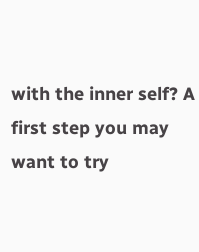with the inner self? A first step you may want to try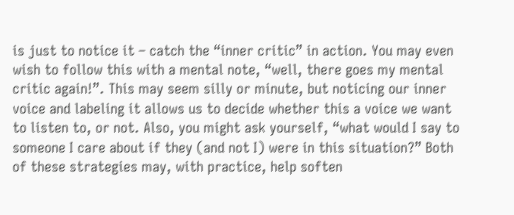is just to notice it – catch the “inner critic” in action. You may even wish to follow this with a mental note, “well, there goes my mental critic again!”. This may seem silly or minute, but noticing our inner voice and labeling it allows us to decide whether this a voice we want to listen to, or not. Also, you might ask yourself, “what would I say to someone I care about if they (and not I) were in this situation?” Both of these strategies may, with practice, help soften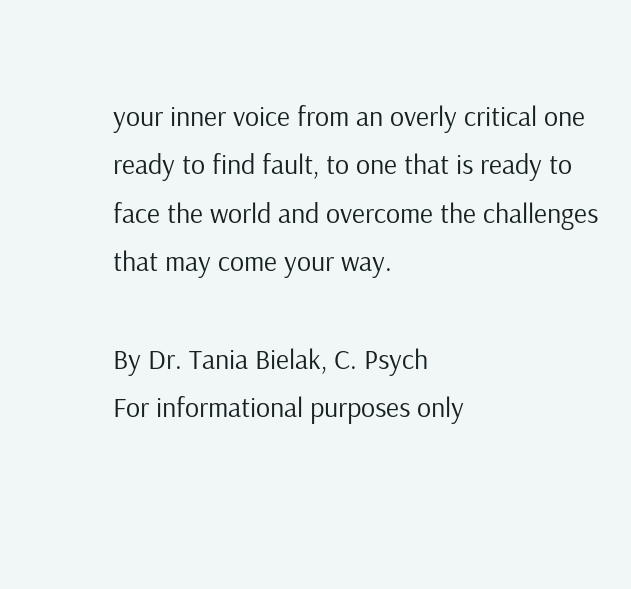your inner voice from an overly critical one ready to find fault, to one that is ready to face the world and overcome the challenges that may come your way.

By Dr. Tania Bielak, C. Psych
For informational purposes only